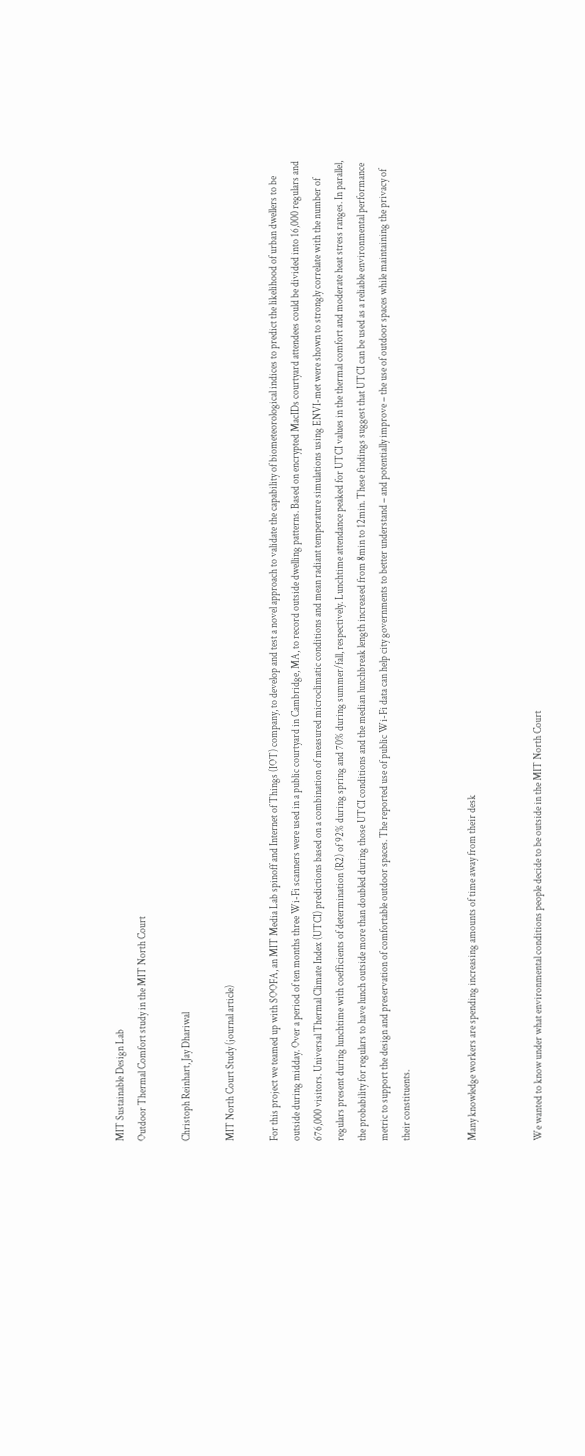MIT Sustainable Design Lab
Outdoor Thermal Comfort study in the MIT North Court

Christoph Reinhart, Jay Dhariwal

MIT North Court Study (journal article)

For this project we teamed up with SOOFA, an MIT Media Lab spinoff and Internet of Things (IOT) company, to develop and test a novel approach to validate the capability of biometeorological indices to predict the likelihood of urban dwellers to be outside during midday. Over a period of ten months three Wi-Fi scanners were used in a public courtyard in Cambridge, MA, to record outside dwelling patterns. Based on encrypted MacIDs courtyard attendees could be divided into 16,000 regulars and 676,000 visitors. Universal Thermal Climate Index (UTCI) predictions based on a combination of measured microclimatic conditions and mean radiant temperature simulations using ENVI-met were shown to strongly correlate with the number of regulars present during lunchtime with coefficients of determination (R2) of 92% during spring and 70% during summer/fall, respectively. Lunchtime attendance peaked for UTCI values in the thermal comfort and moderate heat stress ranges. In parallel, the probability for regulars to have lunch outside more than doubled during those UTCI conditions and the median lunchbreak length increased from 8min to 12min. These findings suggest that UTCI can be used as a reliable environmental performance metric to support the design and preservation of comfortable outdoor spaces. The reported use of public Wi-Fi data can help city governments to better understand – and potentially improve – the use of outdoor spaces while maintaining the privacy of their constituents.


Many knowledge workers are spending increasing amounts of time away from their desk


We wanted to know under what environmental conditions people decide to be outside in the MIT North Court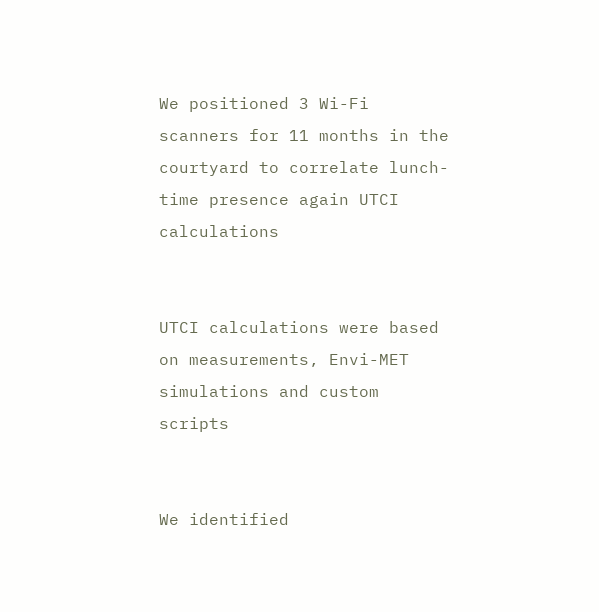We positioned 3 Wi-Fi scanners for 11 months in the courtyard to correlate lunch-time presence again UTCI calculations


UTCI calculations were based on measurements, Envi-MET simulations and custom scripts


We identified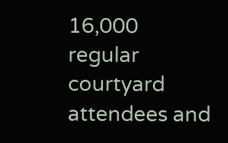16,000 regular courtyard attendees and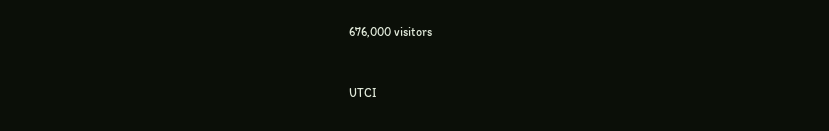676,000 visitors


UTCI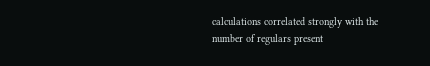calculations correlated strongly with the number of regulars present